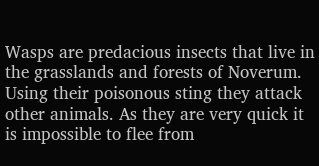Wasps are predacious insects that live in the grasslands and forests of Noverum. Using their poisonous sting they attack other animals. As they are very quick it is impossible to flee from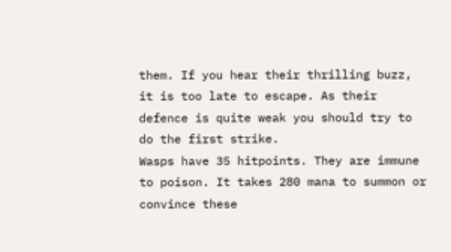them. If you hear their thrilling buzz, it is too late to escape. As their defence is quite weak you should try to do the first strike.
Wasps have 35 hitpoints. They are immune to poison. It takes 280 mana to summon or convince these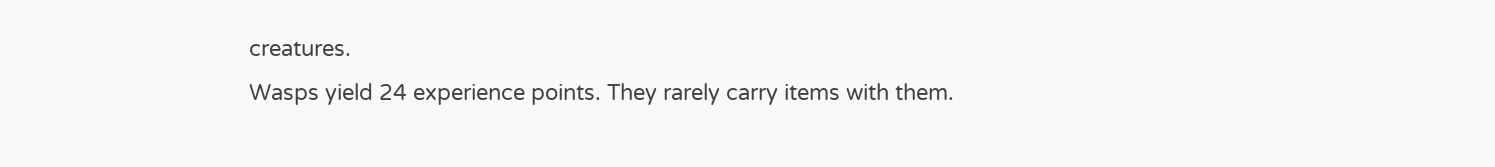creatures.
Wasps yield 24 experience points. They rarely carry items with them.